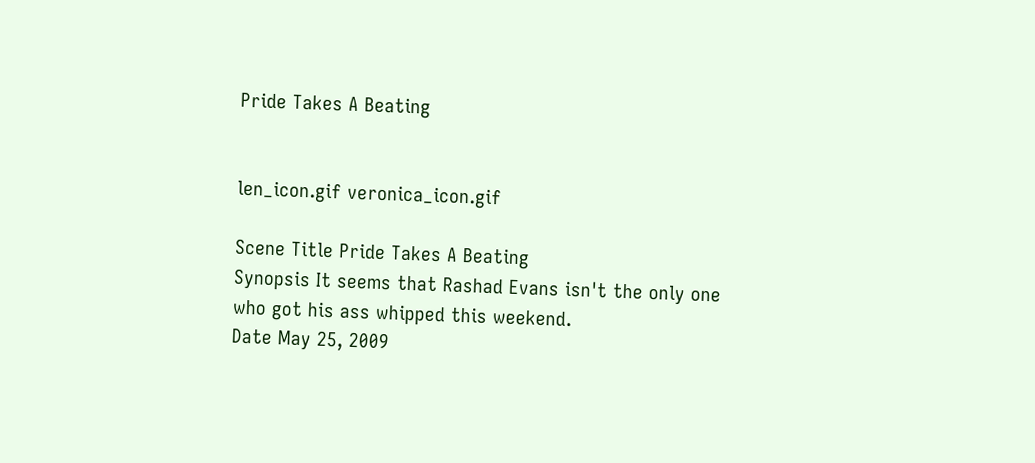Pride Takes A Beating


len_icon.gif veronica_icon.gif

Scene Title Pride Takes A Beating
Synopsis It seems that Rashad Evans isn't the only one who got his ass whipped this weekend.
Date May 25, 2009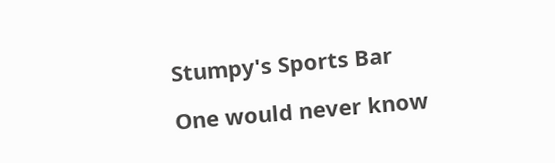Stumpy's Sports Bar

One would never know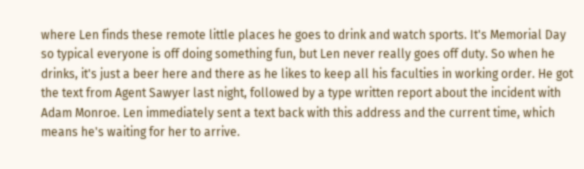where Len finds these remote little places he goes to drink and watch sports. It's Memorial Day so typical everyone is off doing something fun, but Len never really goes off duty. So when he drinks, it's just a beer here and there as he likes to keep all his faculties in working order. He got the text from Agent Sawyer last night, followed by a type written report about the incident with Adam Monroe. Len immediately sent a text back with this address and the current time, which means he's waiting for her to arrive.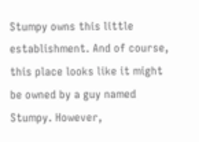Stumpy owns this little establishment. And of course, this place looks like it might be owned by a guy named Stumpy. However,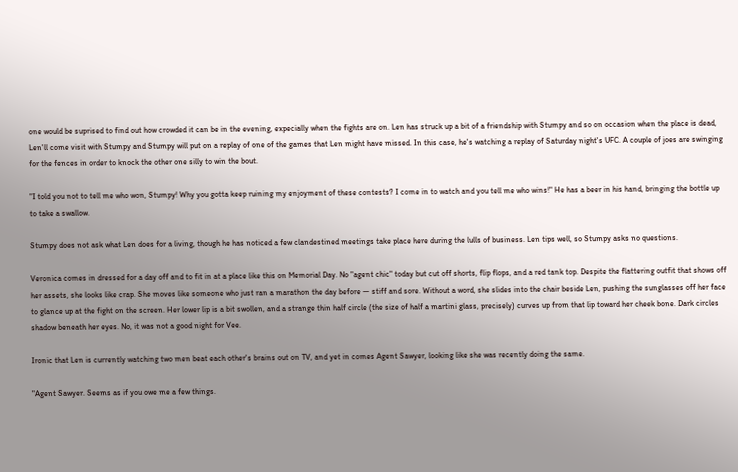one would be suprised to find out how crowded it can be in the evening, expecially when the fights are on. Len has struck up a bit of a friendship with Stumpy and so on occasion when the place is dead, Len'll come visit with Stumpy and Stumpy will put on a replay of one of the games that Len might have missed. In this case, he's watching a replay of Saturday night's UFC. A couple of joes are swinging for the fences in order to knock the other one silly to win the bout.

"I told you not to tell me who won, Stumpy! Why you gotta keep ruining my enjoyment of these contests? I come in to watch and you tell me who wins!" He has a beer in his hand, bringing the bottle up to take a swallow.

Stumpy does not ask what Len does for a living, though he has noticed a few clandestined meetings take place here during the lulls of business. Len tips well, so Stumpy asks no questions.

Veronica comes in dressed for a day off and to fit in at a place like this on Memorial Day. No "agent chic" today but cut off shorts, flip flops, and a red tank top. Despite the flattering outfit that shows off her assets, she looks like crap. She moves like someone who just ran a marathon the day before — stiff and sore. Without a word, she slides into the chair beside Len, pushing the sunglasses off her face to glance up at the fight on the screen. Her lower lip is a bit swollen, and a strange thin half circle (the size of half a martini glass, precisely) curves up from that lip toward her cheek bone. Dark circles shadow beneath her eyes. No, it was not a good night for Vee.

Ironic that Len is currently watching two men beat each other's brains out on TV, and yet in comes Agent Sawyer, looking like she was recently doing the same.

"Agent Sawyer. Seems as if you owe me a few things.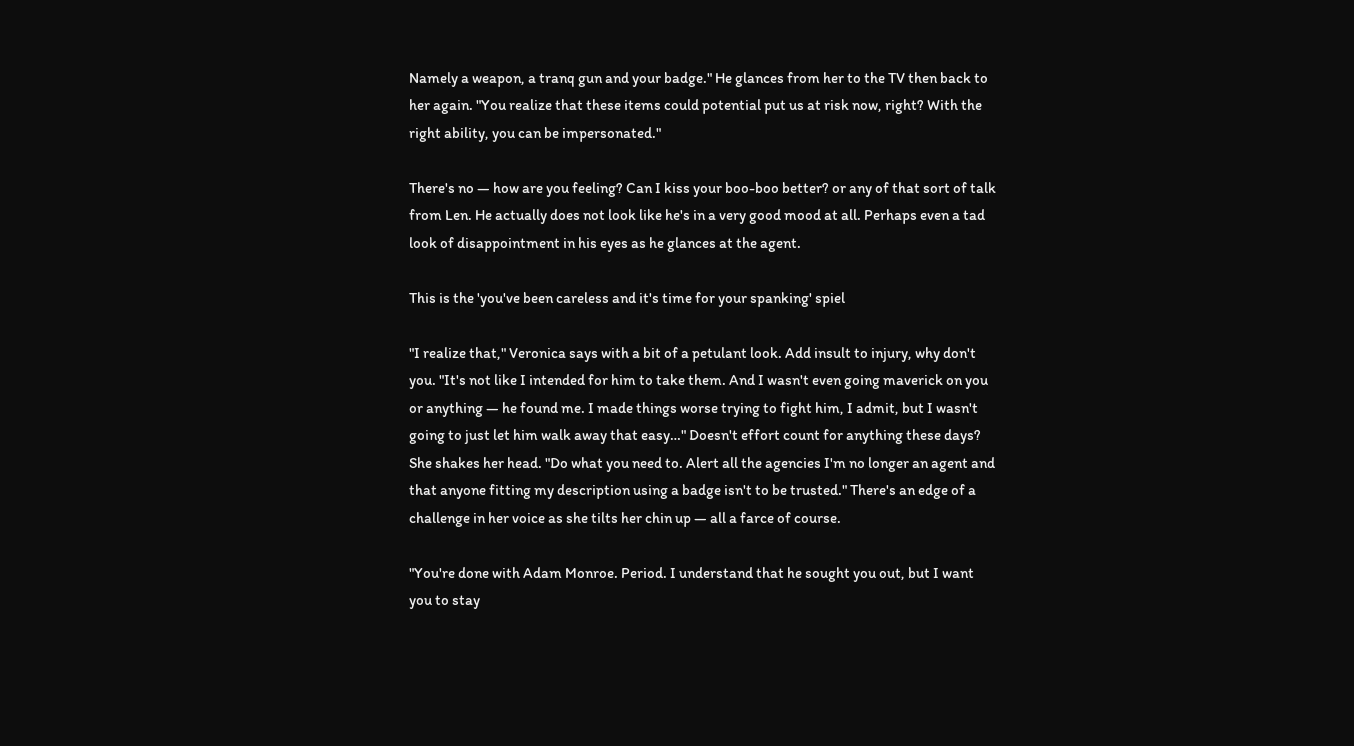Namely a weapon, a tranq gun and your badge." He glances from her to the TV then back to her again. "You realize that these items could potential put us at risk now, right? With the right ability, you can be impersonated."

There's no — how are you feeling? Can I kiss your boo-boo better? or any of that sort of talk from Len. He actually does not look like he's in a very good mood at all. Perhaps even a tad look of disappointment in his eyes as he glances at the agent.

This is the 'you've been careless and it's time for your spanking' spiel

"I realize that," Veronica says with a bit of a petulant look. Add insult to injury, why don't you. "It's not like I intended for him to take them. And I wasn't even going maverick on you or anything — he found me. I made things worse trying to fight him, I admit, but I wasn't going to just let him walk away that easy…" Doesn't effort count for anything these days? She shakes her head. "Do what you need to. Alert all the agencies I'm no longer an agent and that anyone fitting my description using a badge isn't to be trusted." There's an edge of a challenge in her voice as she tilts her chin up — all a farce of course.

"You're done with Adam Monroe. Period. I understand that he sought you out, but I want you to stay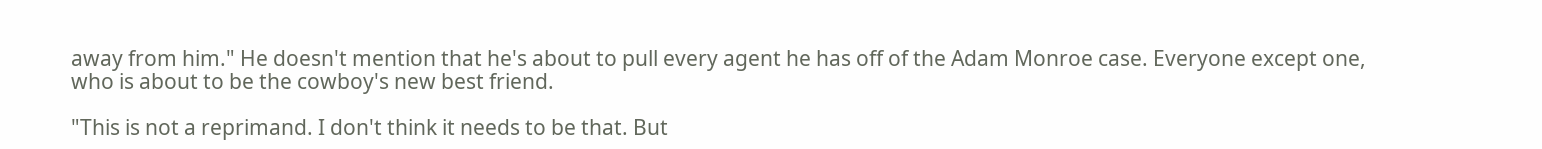away from him." He doesn't mention that he's about to pull every agent he has off of the Adam Monroe case. Everyone except one, who is about to be the cowboy's new best friend.

"This is not a reprimand. I don't think it needs to be that. But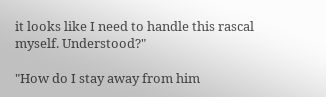it looks like I need to handle this rascal myself. Understood?"

"How do I stay away from him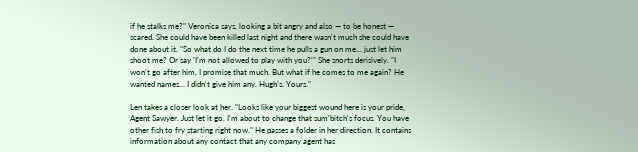if he stalks me?" Veronica says, looking a bit angry and also — to be honest — scared. She could have been killed last night and there wasn't much she could have done about it. "So what do I do the next time he pulls a gun on me… just let him shoot me? Or say 'I'm not allowed to play with you?'" She snorts derisively. "I won't go after him, I promise that much. But what if he comes to me again? He wanted names… I didn't give him any. Hugh's. Yours."

Len takes a closer look at her. "Looks like your biggest wound here is your pride, Agent Sawyer. Just let it go. I'm about to change that sum'bitch's focus. You have other fish to fry starting right now." He passes a folder in her direction. It contains information about any contact that any company agent has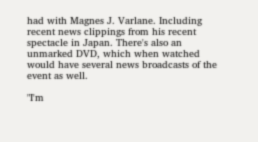had with Magnes J. Varlane. Including recent news clippings from his recent spectacle in Japan. There's also an unmarked DVD, which when watched would have several news broadcasts of the event as well.

"I'm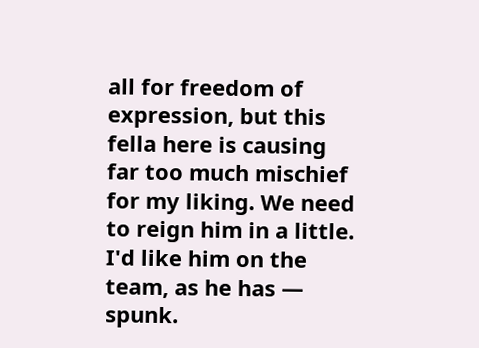all for freedom of expression, but this fella here is causing far too much mischief for my liking. We need to reign him in a little. I'd like him on the team, as he has — spunk.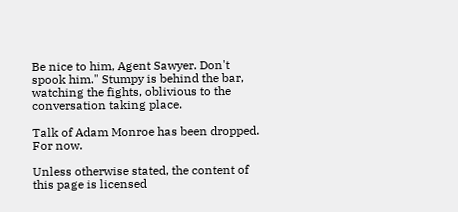Be nice to him, Agent Sawyer. Don't spook him." Stumpy is behind the bar, watching the fights, oblivious to the conversation taking place.

Talk of Adam Monroe has been dropped. For now.

Unless otherwise stated, the content of this page is licensed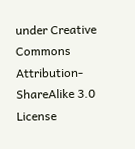under Creative Commons Attribution-ShareAlike 3.0 License